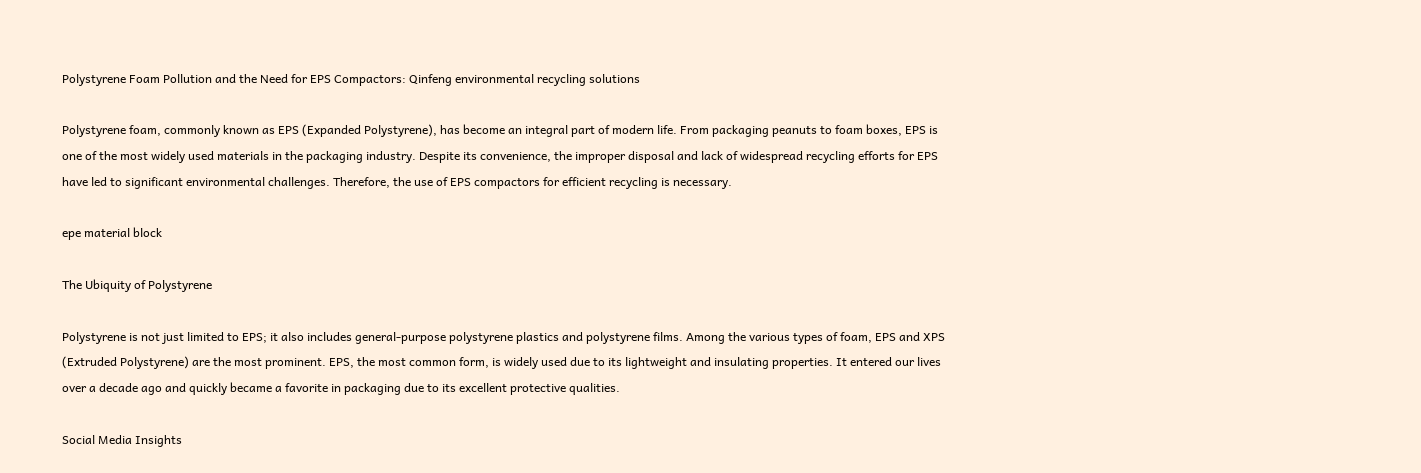Polystyrene Foam Pollution and the Need for EPS Compactors: Qinfeng environmental recycling solutions

Polystyrene foam, commonly known as EPS (Expanded Polystyrene), has become an integral part of modern life. From packaging peanuts to foam boxes, EPS is one of the most widely used materials in the packaging industry. Despite its convenience, the improper disposal and lack of widespread recycling efforts for EPS have led to significant environmental challenges. Therefore, the use of EPS compactors for efficient recycling is necessary.

epe material block

The Ubiquity of Polystyrene

Polystyrene is not just limited to EPS; it also includes general-purpose polystyrene plastics and polystyrene films. Among the various types of foam, EPS and XPS (Extruded Polystyrene) are the most prominent. EPS, the most common form, is widely used due to its lightweight and insulating properties. It entered our lives over a decade ago and quickly became a favorite in packaging due to its excellent protective qualities.

Social Media Insights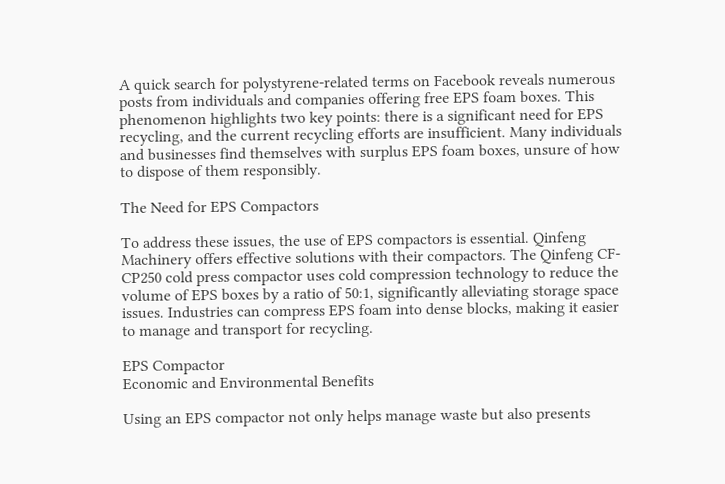A quick search for polystyrene-related terms on Facebook reveals numerous posts from individuals and companies offering free EPS foam boxes. This phenomenon highlights two key points: there is a significant need for EPS recycling, and the current recycling efforts are insufficient. Many individuals and businesses find themselves with surplus EPS foam boxes, unsure of how to dispose of them responsibly.

The Need for EPS Compactors

To address these issues, the use of EPS compactors is essential. Qinfeng Machinery offers effective solutions with their compactors. The Qinfeng CF-CP250 cold press compactor uses cold compression technology to reduce the volume of EPS boxes by a ratio of 50:1, significantly alleviating storage space issues. Industries can compress EPS foam into dense blocks, making it easier to manage and transport for recycling.

EPS Compactor
Economic and Environmental Benefits

Using an EPS compactor not only helps manage waste but also presents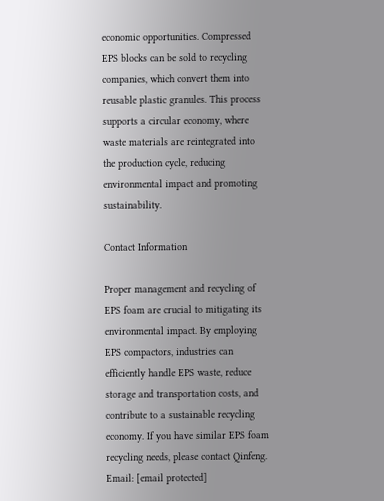economic opportunities. Compressed EPS blocks can be sold to recycling companies, which convert them into reusable plastic granules. This process supports a circular economy, where waste materials are reintegrated into the production cycle, reducing environmental impact and promoting sustainability.

Contact Information

Proper management and recycling of EPS foam are crucial to mitigating its environmental impact. By employing EPS compactors, industries can efficiently handle EPS waste, reduce storage and transportation costs, and contribute to a sustainable recycling economy. If you have similar EPS foam recycling needs, please contact Qinfeng.
Email: [email protected]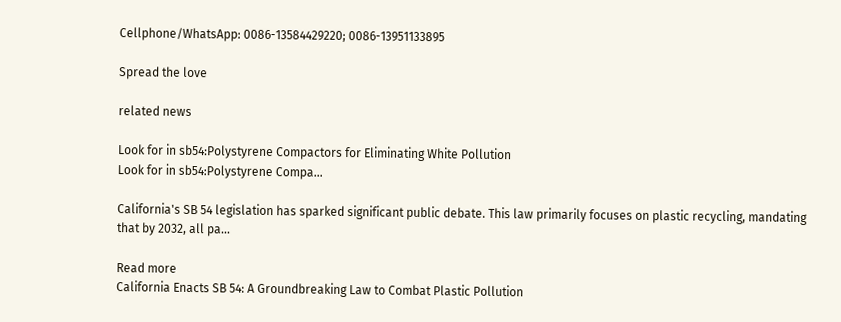Cellphone/WhatsApp: 0086-13584429220; 0086-13951133895

Spread the love

related news

Look for in sb54:Polystyrene Compactors for Eliminating White Pollution
Look for in sb54:Polystyrene Compa…

California's SB 54 legislation has sparked significant public debate. This law primarily focuses on plastic recycling, mandating that by 2032, all pa…

Read more
California Enacts SB 54: A Groundbreaking Law to Combat Plastic Pollution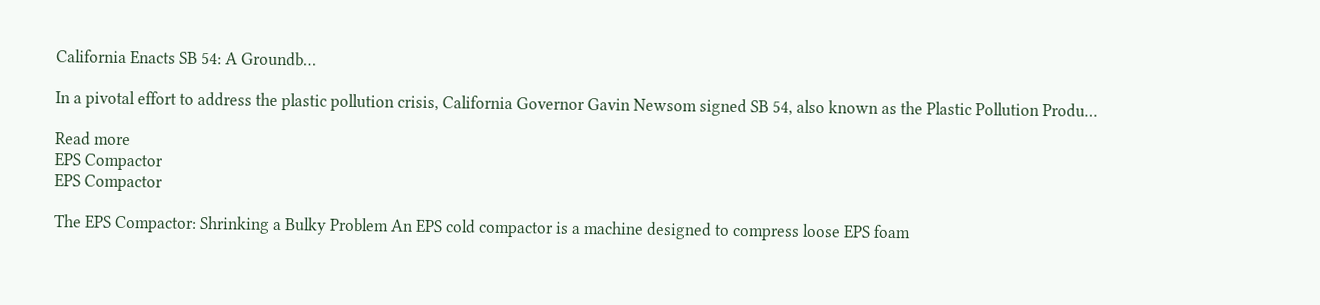California Enacts SB 54: A Groundb…

In a pivotal effort to address the plastic pollution crisis, California Governor Gavin Newsom signed SB 54, also known as the Plastic Pollution Produ…

Read more
EPS Compactor
EPS Compactor

The EPS Compactor: Shrinking a Bulky Problem An EPS cold compactor is a machine designed to compress loose EPS foam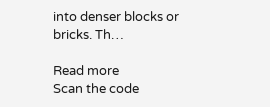into denser blocks or bricks. Th…

Read more
Scan the code